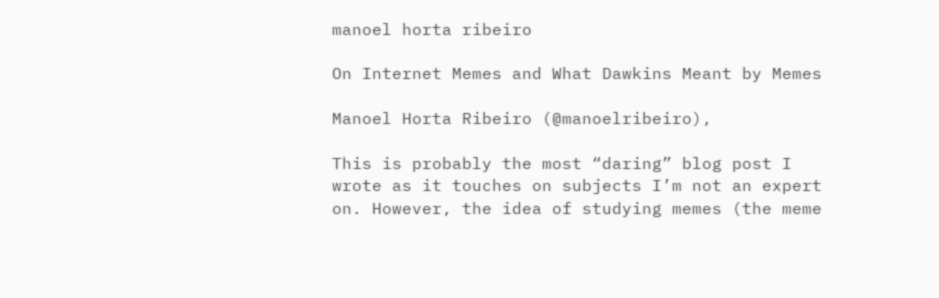manoel horta ribeiro

On Internet Memes and What Dawkins Meant by Memes

Manoel Horta Ribeiro (@manoelribeiro),

This is probably the most “daring” blog post I wrote as it touches on subjects I’m not an expert on. However, the idea of studying memes (the meme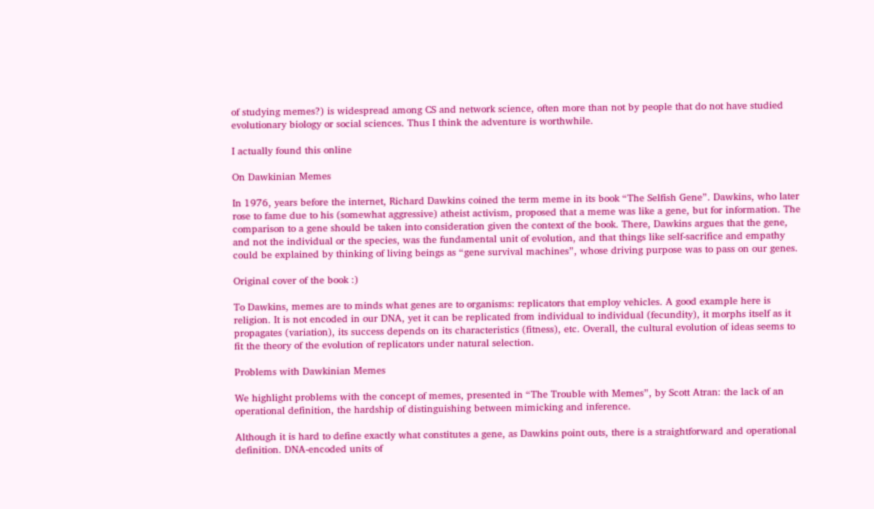of studying memes?) is widespread among CS and network science, often more than not by people that do not have studied evolutionary biology or social sciences. Thus I think the adventure is worthwhile.

I actually found this online

On Dawkinian Memes

In 1976, years before the internet, Richard Dawkins coined the term meme in its book “The Selfish Gene”. Dawkins, who later rose to fame due to his (somewhat aggressive) atheist activism, proposed that a meme was like a gene, but for information. The comparison to a gene should be taken into consideration given the context of the book. There, Dawkins argues that the gene, and not the individual or the species, was the fundamental unit of evolution, and that things like self-sacrifice and empathy could be explained by thinking of living beings as “gene survival machines”, whose driving purpose was to pass on our genes.

Original cover of the book :)

To Dawkins, memes are to minds what genes are to organisms: replicators that employ vehicles. A good example here is religion. It is not encoded in our DNA, yet it can be replicated from individual to individual (fecundity), it morphs itself as it propagates (variation), its success depends on its characteristics (fitness), etc. Overall, the cultural evolution of ideas seems to fit the theory of the evolution of replicators under natural selection.

Problems with Dawkinian Memes

We highlight problems with the concept of memes, presented in “The Trouble with Memes”, by Scott Atran: the lack of an operational definition, the hardship of distinguishing between mimicking and inference.

Although it is hard to define exactly what constitutes a gene, as Dawkins point outs, there is a straightforward and operational definition. DNA-encoded units of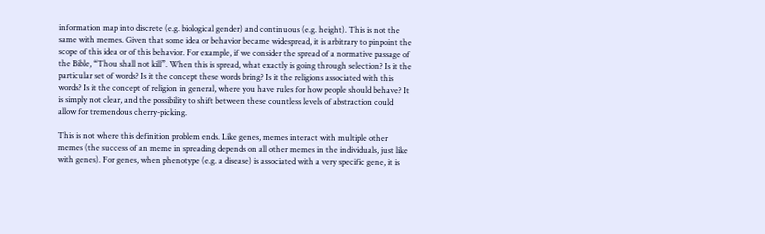information map into discrete (e.g. biological gender) and continuous (e.g. height). This is not the same with memes. Given that some idea or behavior became widespread, it is arbitrary to pinpoint the scope of this idea or of this behavior. For example, if we consider the spread of a normative passage of the Bible, “Thou shall not kill”. When this is spread, what exactly is going through selection? Is it the particular set of words? Is it the concept these words bring? Is it the religions associated with this words? Is it the concept of religion in general, where you have rules for how people should behave? It is simply not clear, and the possibility to shift between these countless levels of abstraction could allow for tremendous cherry-picking.

This is not where this definition problem ends. Like genes, memes interact with multiple other memes (the success of an meme in spreading depends on all other memes in the individuals, just like with genes). For genes, when phenotype (e.g. a disease) is associated with a very specific gene, it is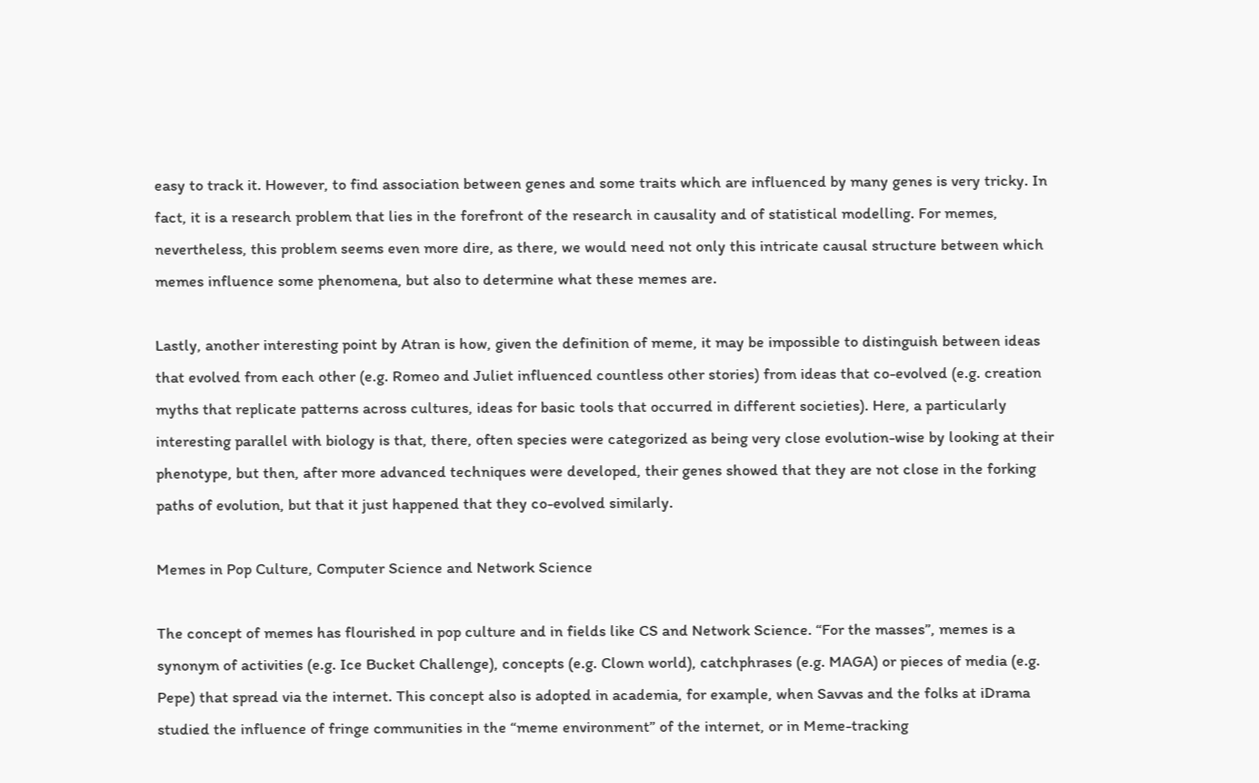easy to track it. However, to find association between genes and some traits which are influenced by many genes is very tricky. In fact, it is a research problem that lies in the forefront of the research in causality and of statistical modelling. For memes, nevertheless, this problem seems even more dire, as there, we would need not only this intricate causal structure between which memes influence some phenomena, but also to determine what these memes are.

Lastly, another interesting point by Atran is how, given the definition of meme, it may be impossible to distinguish between ideas that evolved from each other (e.g. Romeo and Juliet influenced countless other stories) from ideas that co-evolved (e.g. creation myths that replicate patterns across cultures, ideas for basic tools that occurred in different societies). Here, a particularly interesting parallel with biology is that, there, often species were categorized as being very close evolution-wise by looking at their phenotype, but then, after more advanced techniques were developed, their genes showed that they are not close in the forking paths of evolution, but that it just happened that they co-evolved similarly.

Memes in Pop Culture, Computer Science and Network Science

The concept of memes has flourished in pop culture and in fields like CS and Network Science. “For the masses”, memes is a synonym of activities (e.g. Ice Bucket Challenge), concepts (e.g. Clown world), catchphrases (e.g. MAGA) or pieces of media (e.g. Pepe) that spread via the internet. This concept also is adopted in academia, for example, when Savvas and the folks at iDrama studied the influence of fringe communities in the “meme environment” of the internet, or in Meme-tracking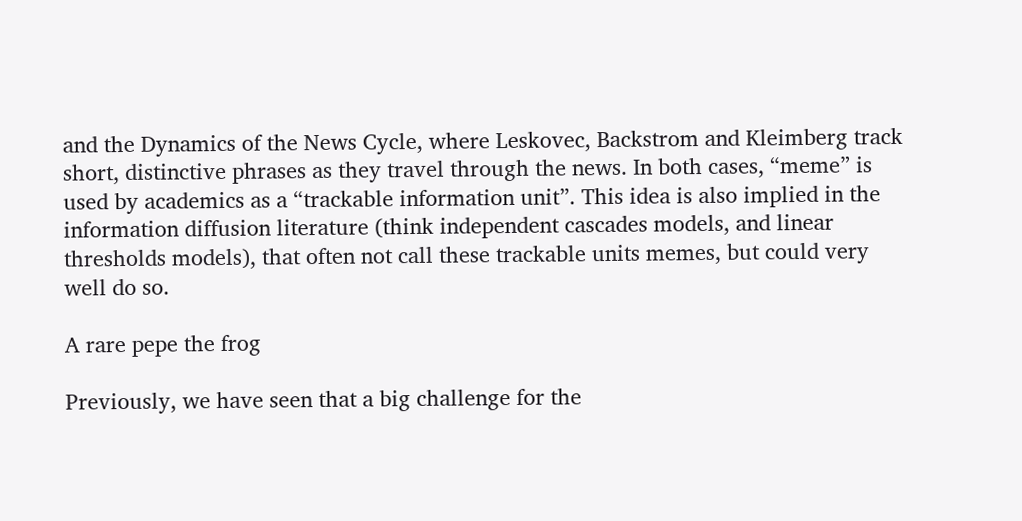and the Dynamics of the News Cycle, where Leskovec, Backstrom and Kleimberg track short, distinctive phrases as they travel through the news. In both cases, “meme” is used by academics as a “trackable information unit”. This idea is also implied in the information diffusion literature (think independent cascades models, and linear thresholds models), that often not call these trackable units memes, but could very well do so.

A rare pepe the frog

Previously, we have seen that a big challenge for the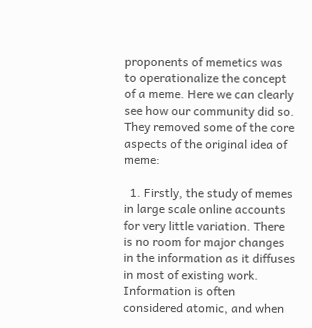proponents of memetics was to operationalize the concept of a meme. Here we can clearly see how our community did so. They removed some of the core aspects of the original idea of meme:

  1. Firstly, the study of memes in large scale online accounts for very little variation. There is no room for major changes in the information as it diffuses in most of existing work. Information is often considered atomic, and when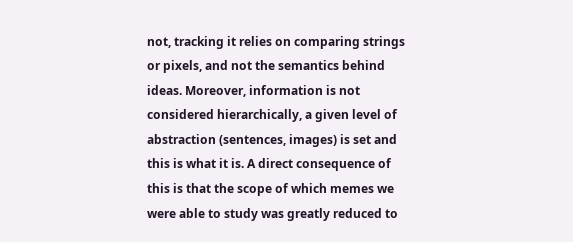not, tracking it relies on comparing strings or pixels, and not the semantics behind ideas. Moreover, information is not considered hierarchically, a given level of abstraction (sentences, images) is set and this is what it is. A direct consequence of this is that the scope of which memes we were able to study was greatly reduced to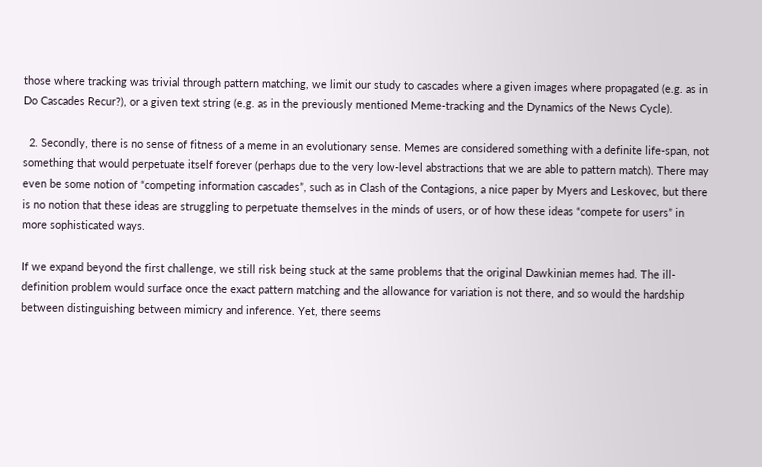those where tracking was trivial through pattern matching, we limit our study to cascades where a given images where propagated (e.g. as in Do Cascades Recur?), or a given text string (e.g. as in the previously mentioned Meme-tracking and the Dynamics of the News Cycle).

  2. Secondly, there is no sense of fitness of a meme in an evolutionary sense. Memes are considered something with a definite life-span, not something that would perpetuate itself forever (perhaps due to the very low-level abstractions that we are able to pattern match). There may even be some notion of “competing information cascades”, such as in Clash of the Contagions, a nice paper by Myers and Leskovec, but there is no notion that these ideas are struggling to perpetuate themselves in the minds of users, or of how these ideas “compete for users” in more sophisticated ways.

If we expand beyond the first challenge, we still risk being stuck at the same problems that the original Dawkinian memes had. The ill-definition problem would surface once the exact pattern matching and the allowance for variation is not there, and so would the hardship between distinguishing between mimicry and inference. Yet, there seems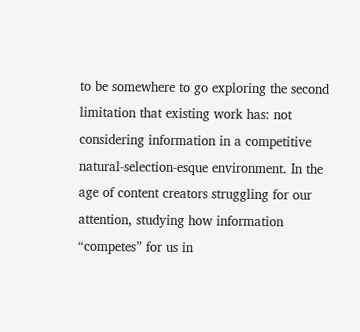to be somewhere to go exploring the second limitation that existing work has: not considering information in a competitive natural-selection-esque environment. In the age of content creators struggling for our attention, studying how information “competes” for us in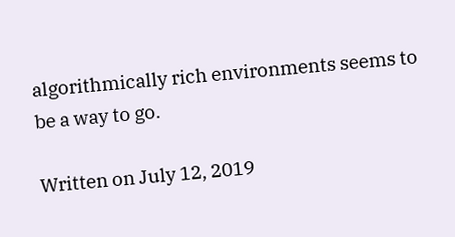algorithmically rich environments seems to be a way to go.

Written on July 12, 2019